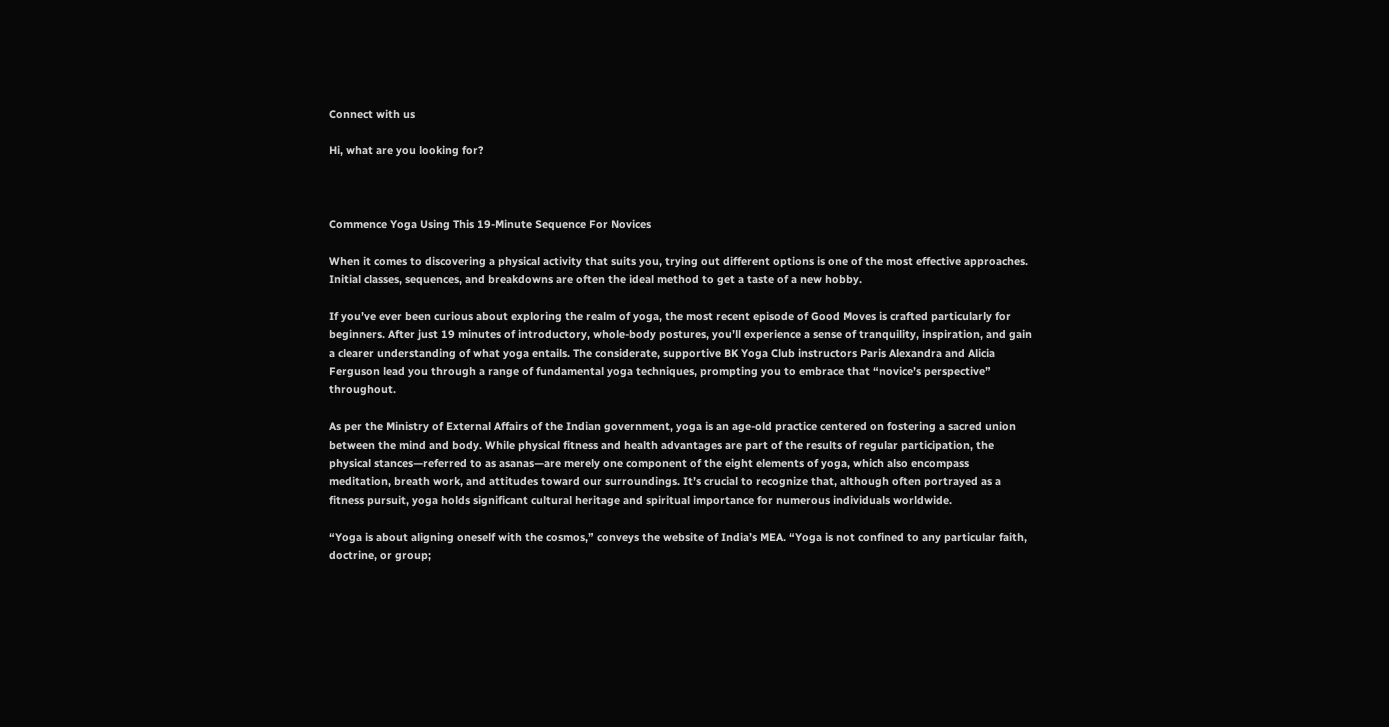Connect with us

Hi, what are you looking for?



Commence Yoga Using This 19-Minute Sequence For Novices

When it comes to discovering a physical activity that suits you, trying out different options is one of the most effective approaches. Initial classes, sequences, and breakdowns are often the ideal method to get a taste of a new hobby.

If you’ve ever been curious about exploring the realm of yoga, the most recent episode of Good Moves is crafted particularly for beginners. After just 19 minutes of introductory, whole-body postures, you’ll experience a sense of tranquility, inspiration, and gain a clearer understanding of what yoga entails. The considerate, supportive BK Yoga Club instructors Paris Alexandra and Alicia Ferguson lead you through a range of fundamental yoga techniques, prompting you to embrace that “novice’s perspective” throughout.

As per the Ministry of External Affairs of the Indian government, yoga is an age-old practice centered on fostering a sacred union between the mind and body. While physical fitness and health advantages are part of the results of regular participation, the physical stances—referred to as asanas—are merely one component of the eight elements of yoga, which also encompass meditation, breath work, and attitudes toward our surroundings. It’s crucial to recognize that, although often portrayed as a fitness pursuit, yoga holds significant cultural heritage and spiritual importance for numerous individuals worldwide.

“Yoga is about aligning oneself with the cosmos,” conveys the website of India’s MEA. “Yoga is not confined to any particular faith, doctrine, or group;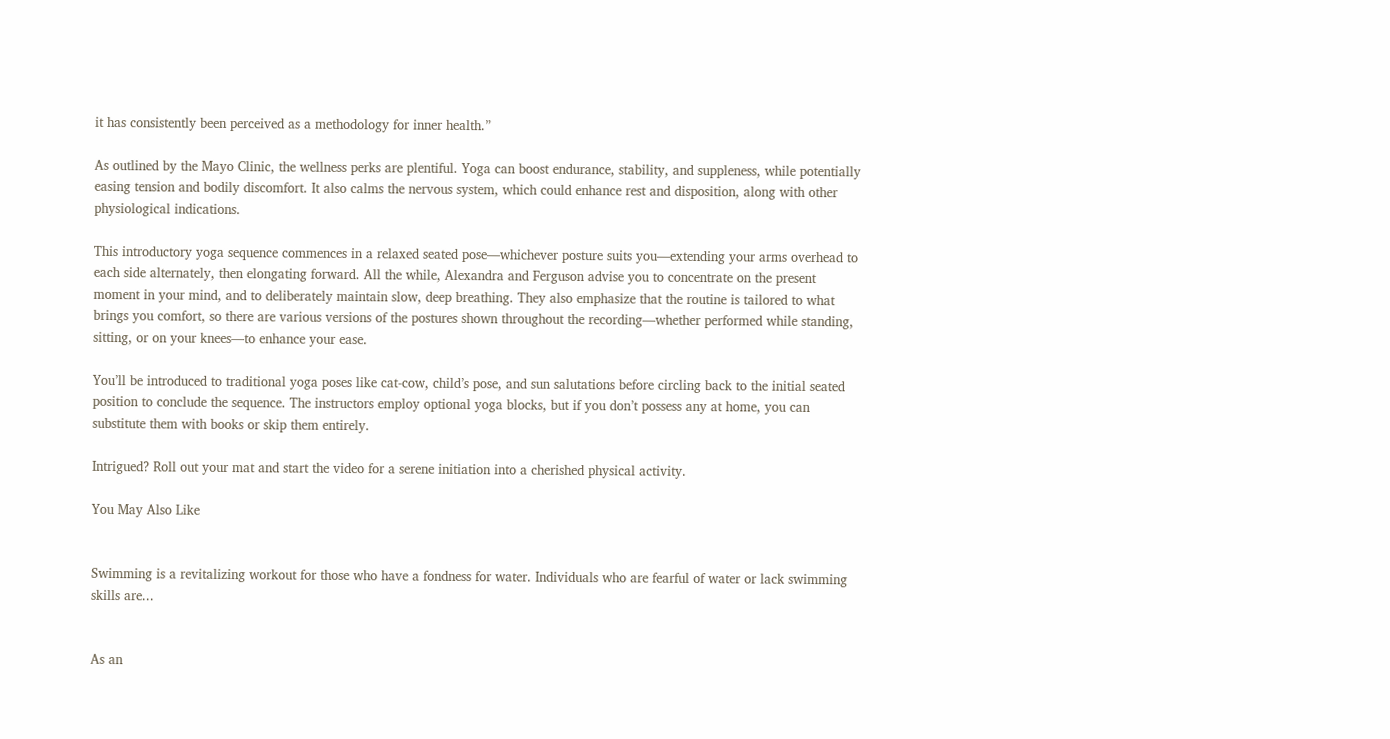it has consistently been perceived as a methodology for inner health.”

As outlined by the Mayo Clinic, the wellness perks are plentiful. Yoga can boost endurance, stability, and suppleness, while potentially easing tension and bodily discomfort. It also calms the nervous system, which could enhance rest and disposition, along with other physiological indications.

This introductory yoga sequence commences in a relaxed seated pose—whichever posture suits you—extending your arms overhead to each side alternately, then elongating forward. All the while, Alexandra and Ferguson advise you to concentrate on the present moment in your mind, and to deliberately maintain slow, deep breathing. They also emphasize that the routine is tailored to what brings you comfort, so there are various versions of the postures shown throughout the recording—whether performed while standing, sitting, or on your knees—to enhance your ease.

You’ll be introduced to traditional yoga poses like cat-cow, child’s pose, and sun salutations before circling back to the initial seated position to conclude the sequence. The instructors employ optional yoga blocks, but if you don’t possess any at home, you can substitute them with books or skip them entirely.

Intrigued? Roll out your mat and start the video for a serene initiation into a cherished physical activity.

You May Also Like


Swimming is a revitalizing workout for those who have a fondness for water. Individuals who are fearful of water or lack swimming skills are...


As an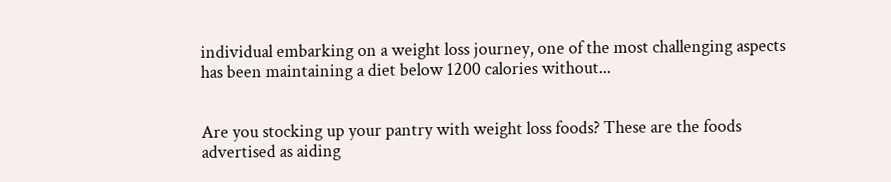individual embarking on a weight loss journey, one of the most challenging aspects has been maintaining a diet below 1200 calories without...


Are you stocking up your pantry with weight loss foods? These are the foods advertised as aiding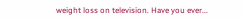weight loss on television. Have you ever...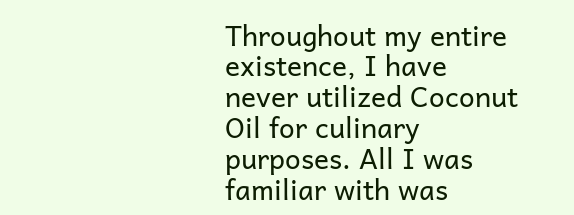Throughout my entire existence, I have never utilized Coconut Oil for culinary purposes. All I was familiar with was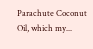Parachute Coconut Oil, which my...